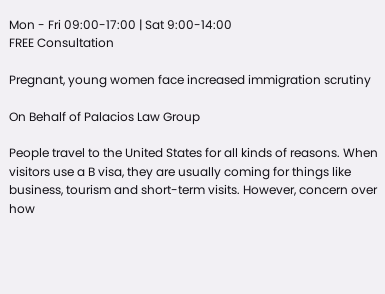Mon - Fri 09:00-17:00 | Sat 9:00-14:00
FREE Consultation

Pregnant, young women face increased immigration scrutiny

On Behalf of Palacios Law Group

People travel to the United States for all kinds of reasons. When visitors use a B visa, they are usually coming for things like business, tourism and short-term visits. However, concern over how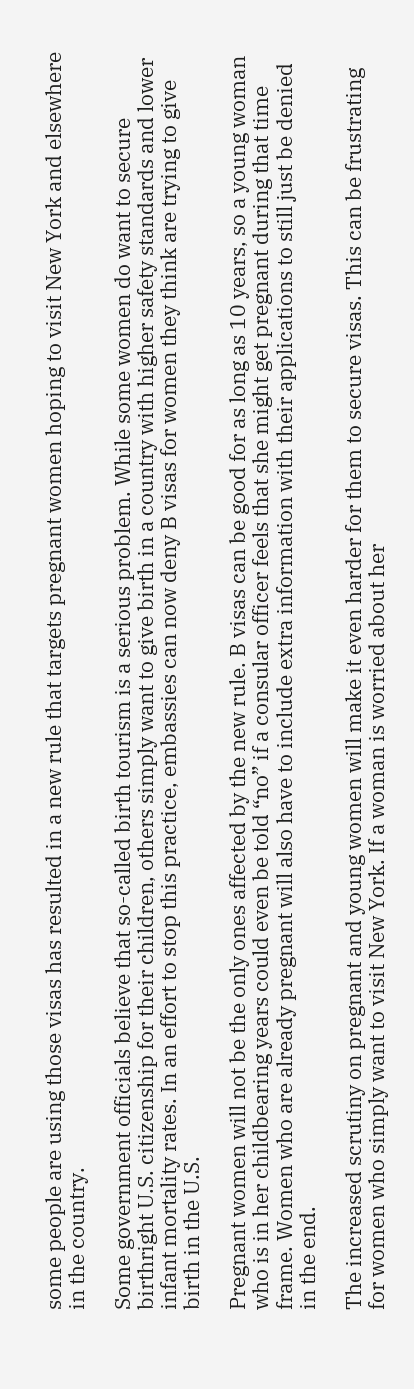some people are using those visas has resulted in a new rule that targets pregnant women hoping to visit New York and elsewhere in the country.

Some government officials believe that so-called birth tourism is a serious problem. While some women do want to secure birthright U.S. citizenship for their children, others simply want to give birth in a country with higher safety standards and lower infant mortality rates. In an effort to stop this practice, embassies can now deny B visas for women they think are trying to give birth in the U.S.

Pregnant women will not be the only ones affected by the new rule. B visas can be good for as long as 10 years, so a young woman who is in her childbearing years could even be told “no” if a consular officer feels that she might get pregnant during that time frame. Women who are already pregnant will also have to include extra information with their applications to still just be denied in the end.

The increased scrutiny on pregnant and young women will make it even harder for them to secure visas. This can be frustrating for women who simply want to visit New York. If a woman is worried about her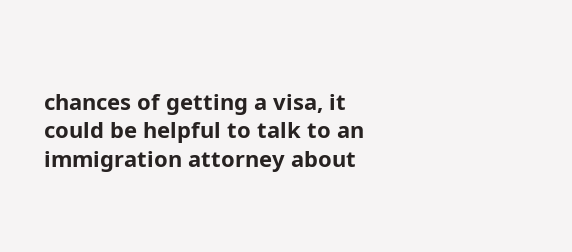chances of getting a visa, it could be helpful to talk to an immigration attorney about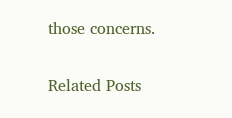those concerns.

Related Posts